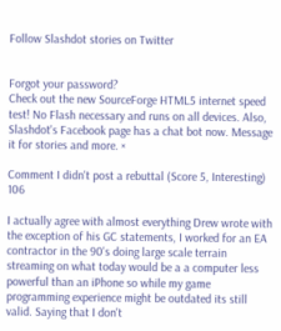Follow Slashdot stories on Twitter


Forgot your password?
Check out the new SourceForge HTML5 internet speed test! No Flash necessary and runs on all devices. Also, Slashdot's Facebook page has a chat bot now. Message it for stories and more. ×

Comment I didn't post a rebuttal (Score 5, Interesting) 106

I actually agree with almost everything Drew wrote with the exception of his GC statements, I worked for an EA contractor in the 90's doing large scale terrain streaming on what today would be a a computer less powerful than an iPhone so while my game programming experience might be outdated its still valid. Saying that I don't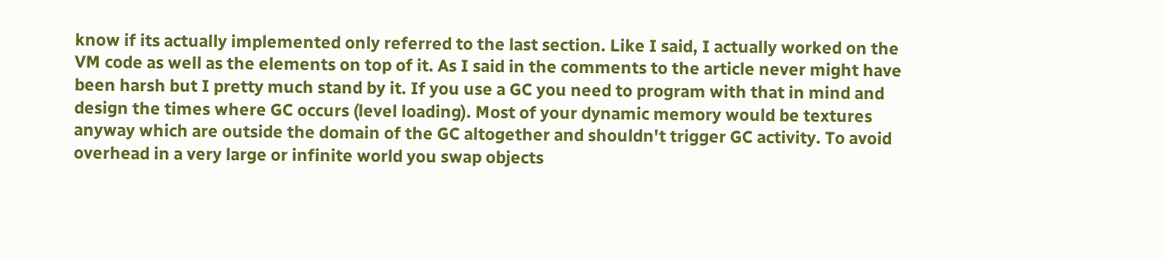know if its actually implemented only referred to the last section. Like I said, I actually worked on the VM code as well as the elements on top of it. As I said in the comments to the article never might have been harsh but I pretty much stand by it. If you use a GC you need to program with that in mind and design the times where GC occurs (level loading). Most of your dynamic memory would be textures anyway which are outside the domain of the GC altogether and shouldn't trigger GC activity. To avoid overhead in a very large or infinite world you swap objects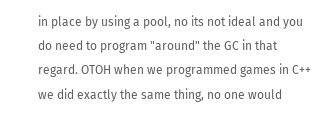in place by using a pool, no its not ideal and you do need to program "around" the GC in that regard. OTOH when we programmed games in C++ we did exactly the same thing, no one would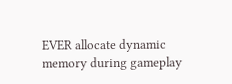EVER allocate dynamic memory during gameplay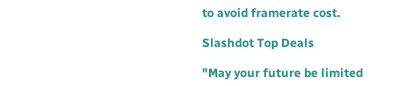to avoid framerate cost.

Slashdot Top Deals

"May your future be limited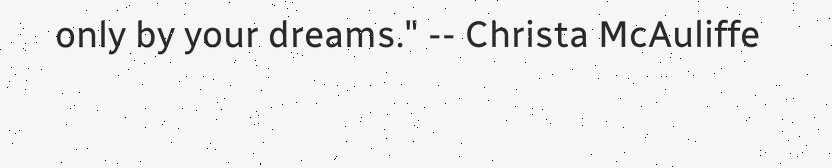only by your dreams." -- Christa McAuliffe